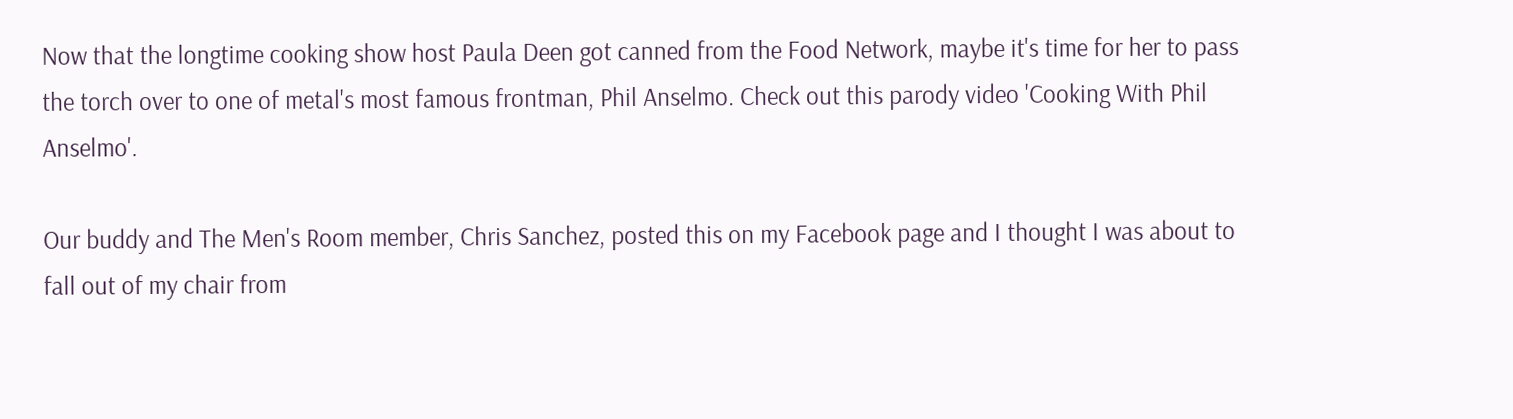Now that the longtime cooking show host Paula Deen got canned from the Food Network, maybe it's time for her to pass the torch over to one of metal's most famous frontman, Phil Anselmo. Check out this parody video 'Cooking With Phil Anselmo'.

Our buddy and The Men's Room member, Chris Sanchez, posted this on my Facebook page and I thought I was about to fall out of my chair from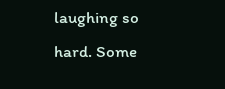laughing so hard. Some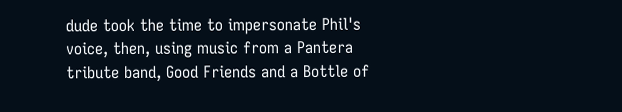dude took the time to impersonate Phil's voice, then, using music from a Pantera tribute band, Good Friends and a Bottle of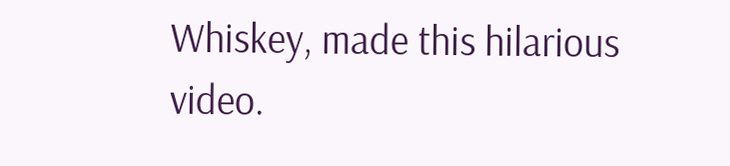Whiskey, made this hilarious video.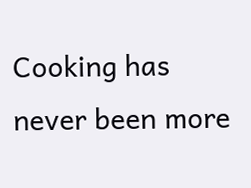Cooking has never been more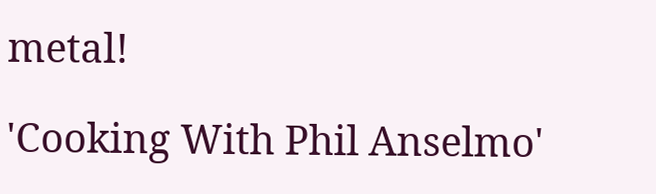metal!

'Cooking With Phil Anselmo'